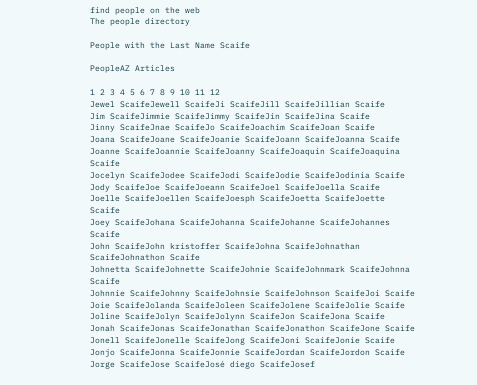find people on the web
The people directory

People with the Last Name Scaife

PeopleAZ Articles

1 2 3 4 5 6 7 8 9 10 11 12
Jewel ScaifeJewell ScaifeJi ScaifeJill ScaifeJillian Scaife
Jim ScaifeJimmie ScaifeJimmy ScaifeJin ScaifeJina Scaife
Jinny ScaifeJnae ScaifeJo ScaifeJoachim ScaifeJoan Scaife
Joana ScaifeJoane ScaifeJoanie ScaifeJoann ScaifeJoanna Scaife
Joanne ScaifeJoannie ScaifeJoanny ScaifeJoaquin ScaifeJoaquina Scaife
Jocelyn ScaifeJodee ScaifeJodi ScaifeJodie ScaifeJodinia Scaife
Jody ScaifeJoe ScaifeJoeann ScaifeJoel ScaifeJoella Scaife
Joelle ScaifeJoellen ScaifeJoesph ScaifeJoetta ScaifeJoette Scaife
Joey ScaifeJohana ScaifeJohanna ScaifeJohanne ScaifeJohannes Scaife
John ScaifeJohn kristoffer ScaifeJohna ScaifeJohnathan ScaifeJohnathon Scaife
Johnetta ScaifeJohnette ScaifeJohnie ScaifeJohnmark ScaifeJohnna Scaife
Johnnie ScaifeJohnny ScaifeJohnsie ScaifeJohnson ScaifeJoi Scaife
Joie ScaifeJolanda ScaifeJoleen ScaifeJolene ScaifeJolie Scaife
Joline ScaifeJolyn ScaifeJolynn ScaifeJon ScaifeJona Scaife
Jonah ScaifeJonas ScaifeJonathan ScaifeJonathon ScaifeJone Scaife
Jonell ScaifeJonelle ScaifeJong ScaifeJoni ScaifeJonie Scaife
Jonjo ScaifeJonna ScaifeJonnie ScaifeJordan ScaifeJordon Scaife
Jorge ScaifeJose ScaifeJosé diego ScaifeJosef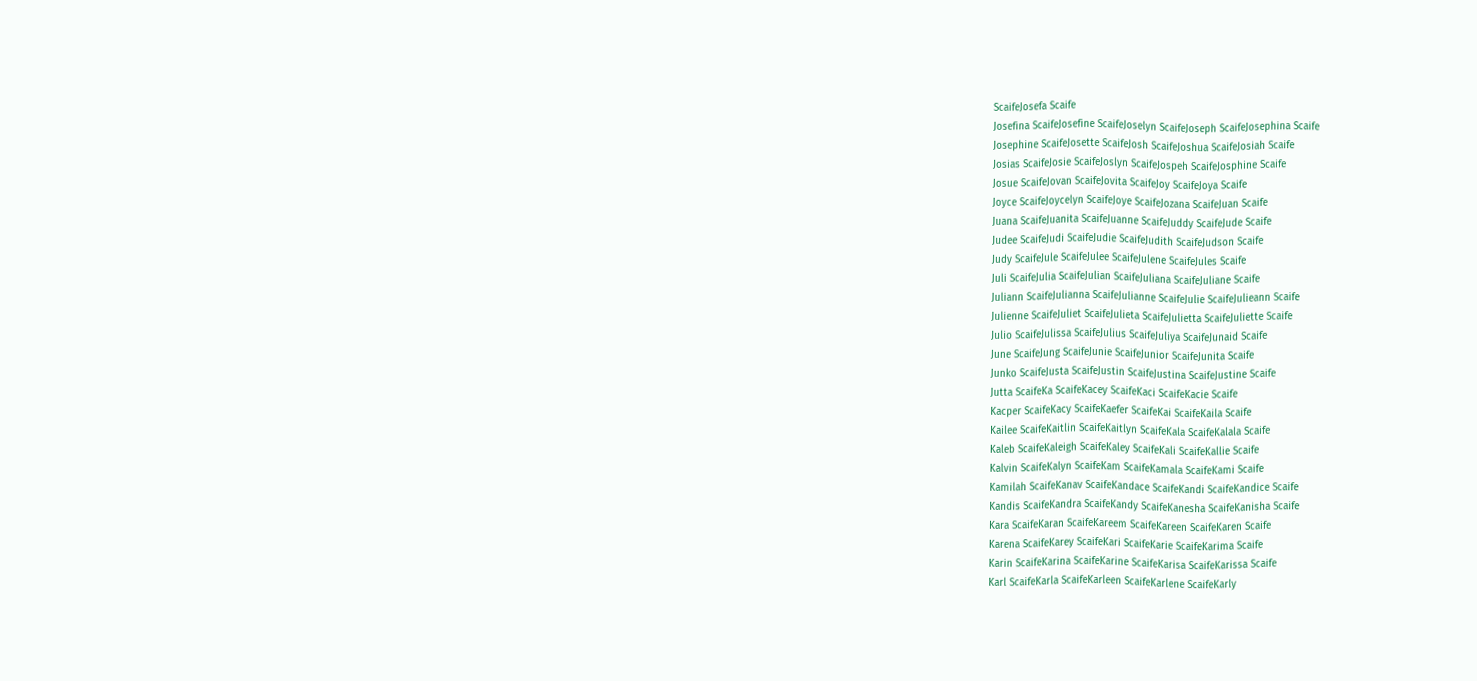ScaifeJosefa Scaife
Josefina ScaifeJosefine ScaifeJoselyn ScaifeJoseph ScaifeJosephina Scaife
Josephine ScaifeJosette ScaifeJosh ScaifeJoshua ScaifeJosiah Scaife
Josias ScaifeJosie ScaifeJoslyn ScaifeJospeh ScaifeJosphine Scaife
Josue ScaifeJovan ScaifeJovita ScaifeJoy ScaifeJoya Scaife
Joyce ScaifeJoycelyn ScaifeJoye ScaifeJozana ScaifeJuan Scaife
Juana ScaifeJuanita ScaifeJuanne ScaifeJuddy ScaifeJude Scaife
Judee ScaifeJudi ScaifeJudie ScaifeJudith ScaifeJudson Scaife
Judy ScaifeJule ScaifeJulee ScaifeJulene ScaifeJules Scaife
Juli ScaifeJulia ScaifeJulian ScaifeJuliana ScaifeJuliane Scaife
Juliann ScaifeJulianna ScaifeJulianne ScaifeJulie ScaifeJulieann Scaife
Julienne ScaifeJuliet ScaifeJulieta ScaifeJulietta ScaifeJuliette Scaife
Julio ScaifeJulissa ScaifeJulius ScaifeJuliya ScaifeJunaid Scaife
June ScaifeJung ScaifeJunie ScaifeJunior ScaifeJunita Scaife
Junko ScaifeJusta ScaifeJustin ScaifeJustina ScaifeJustine Scaife
Jutta ScaifeKa ScaifeKacey ScaifeKaci ScaifeKacie Scaife
Kacper ScaifeKacy ScaifeKaefer ScaifeKai ScaifeKaila Scaife
Kailee ScaifeKaitlin ScaifeKaitlyn ScaifeKala ScaifeKalala Scaife
Kaleb ScaifeKaleigh ScaifeKaley ScaifeKali ScaifeKallie Scaife
Kalvin ScaifeKalyn ScaifeKam ScaifeKamala ScaifeKami Scaife
Kamilah ScaifeKanav ScaifeKandace ScaifeKandi ScaifeKandice Scaife
Kandis ScaifeKandra ScaifeKandy ScaifeKanesha ScaifeKanisha Scaife
Kara ScaifeKaran ScaifeKareem ScaifeKareen ScaifeKaren Scaife
Karena ScaifeKarey ScaifeKari ScaifeKarie ScaifeKarima Scaife
Karin ScaifeKarina ScaifeKarine ScaifeKarisa ScaifeKarissa Scaife
Karl ScaifeKarla ScaifeKarleen ScaifeKarlene ScaifeKarly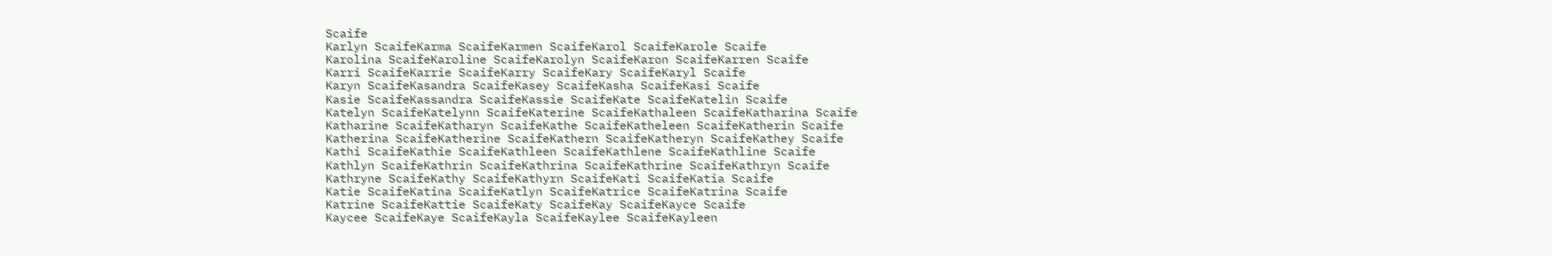Scaife
Karlyn ScaifeKarma ScaifeKarmen ScaifeKarol ScaifeKarole Scaife
Karolina ScaifeKaroline ScaifeKarolyn ScaifeKaron ScaifeKarren Scaife
Karri ScaifeKarrie ScaifeKarry ScaifeKary ScaifeKaryl Scaife
Karyn ScaifeKasandra ScaifeKasey ScaifeKasha ScaifeKasi Scaife
Kasie ScaifeKassandra ScaifeKassie ScaifeKate ScaifeKatelin Scaife
Katelyn ScaifeKatelynn ScaifeKaterine ScaifeKathaleen ScaifeKatharina Scaife
Katharine ScaifeKatharyn ScaifeKathe ScaifeKatheleen ScaifeKatherin Scaife
Katherina ScaifeKatherine ScaifeKathern ScaifeKatheryn ScaifeKathey Scaife
Kathi ScaifeKathie ScaifeKathleen ScaifeKathlene ScaifeKathline Scaife
Kathlyn ScaifeKathrin ScaifeKathrina ScaifeKathrine ScaifeKathryn Scaife
Kathryne ScaifeKathy ScaifeKathyrn ScaifeKati ScaifeKatia Scaife
Katie ScaifeKatina ScaifeKatlyn ScaifeKatrice ScaifeKatrina Scaife
Katrine ScaifeKattie ScaifeKaty ScaifeKay ScaifeKayce Scaife
Kaycee ScaifeKaye ScaifeKayla ScaifeKaylee ScaifeKayleen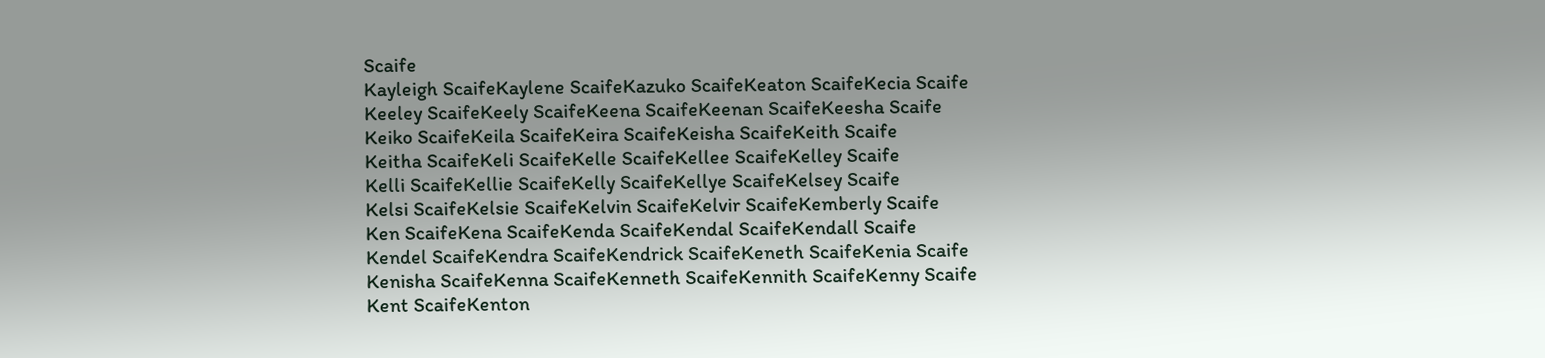Scaife
Kayleigh ScaifeKaylene ScaifeKazuko ScaifeKeaton ScaifeKecia Scaife
Keeley ScaifeKeely ScaifeKeena ScaifeKeenan ScaifeKeesha Scaife
Keiko ScaifeKeila ScaifeKeira ScaifeKeisha ScaifeKeith Scaife
Keitha ScaifeKeli ScaifeKelle ScaifeKellee ScaifeKelley Scaife
Kelli ScaifeKellie ScaifeKelly ScaifeKellye ScaifeKelsey Scaife
Kelsi ScaifeKelsie ScaifeKelvin ScaifeKelvir ScaifeKemberly Scaife
Ken ScaifeKena ScaifeKenda ScaifeKendal ScaifeKendall Scaife
Kendel ScaifeKendra ScaifeKendrick ScaifeKeneth ScaifeKenia Scaife
Kenisha ScaifeKenna ScaifeKenneth ScaifeKennith ScaifeKenny Scaife
Kent ScaifeKenton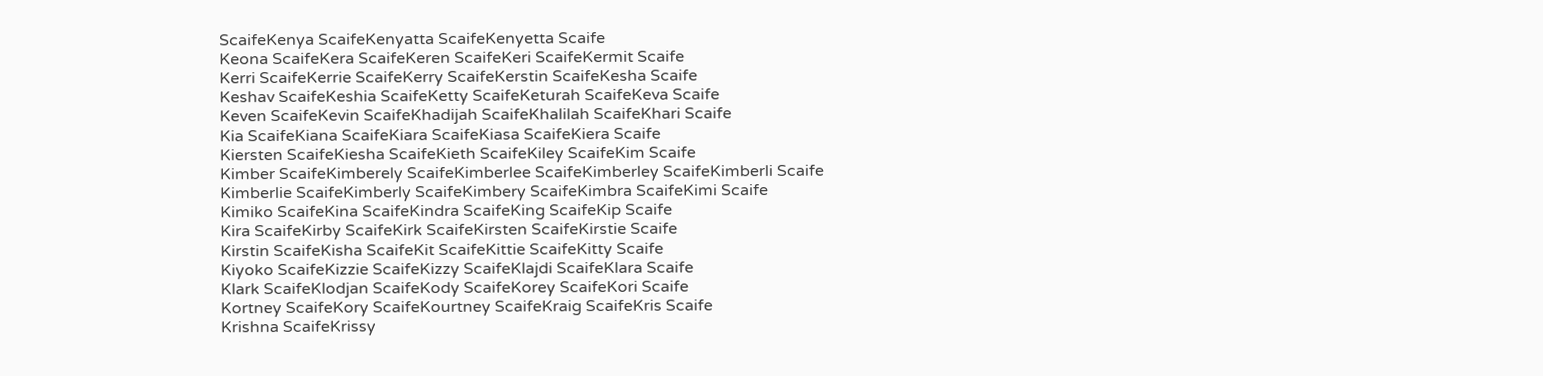ScaifeKenya ScaifeKenyatta ScaifeKenyetta Scaife
Keona ScaifeKera ScaifeKeren ScaifeKeri ScaifeKermit Scaife
Kerri ScaifeKerrie ScaifeKerry ScaifeKerstin ScaifeKesha Scaife
Keshav ScaifeKeshia ScaifeKetty ScaifeKeturah ScaifeKeva Scaife
Keven ScaifeKevin ScaifeKhadijah ScaifeKhalilah ScaifeKhari Scaife
Kia ScaifeKiana ScaifeKiara ScaifeKiasa ScaifeKiera Scaife
Kiersten ScaifeKiesha ScaifeKieth ScaifeKiley ScaifeKim Scaife
Kimber ScaifeKimberely ScaifeKimberlee ScaifeKimberley ScaifeKimberli Scaife
Kimberlie ScaifeKimberly ScaifeKimbery ScaifeKimbra ScaifeKimi Scaife
Kimiko ScaifeKina ScaifeKindra ScaifeKing ScaifeKip Scaife
Kira ScaifeKirby ScaifeKirk ScaifeKirsten ScaifeKirstie Scaife
Kirstin ScaifeKisha ScaifeKit ScaifeKittie ScaifeKitty Scaife
Kiyoko ScaifeKizzie ScaifeKizzy ScaifeKlajdi ScaifeKlara Scaife
Klark ScaifeKlodjan ScaifeKody ScaifeKorey ScaifeKori Scaife
Kortney ScaifeKory ScaifeKourtney ScaifeKraig ScaifeKris Scaife
Krishna ScaifeKrissy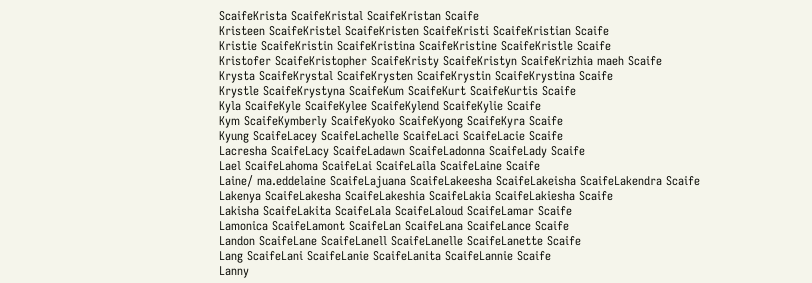ScaifeKrista ScaifeKristal ScaifeKristan Scaife
Kristeen ScaifeKristel ScaifeKristen ScaifeKristi ScaifeKristian Scaife
Kristie ScaifeKristin ScaifeKristina ScaifeKristine ScaifeKristle Scaife
Kristofer ScaifeKristopher ScaifeKristy ScaifeKristyn ScaifeKrizhia maeh Scaife
Krysta ScaifeKrystal ScaifeKrysten ScaifeKrystin ScaifeKrystina Scaife
Krystle ScaifeKrystyna ScaifeKum ScaifeKurt ScaifeKurtis Scaife
Kyla ScaifeKyle ScaifeKylee ScaifeKylend ScaifeKylie Scaife
Kym ScaifeKymberly ScaifeKyoko ScaifeKyong ScaifeKyra Scaife
Kyung ScaifeLacey ScaifeLachelle ScaifeLaci ScaifeLacie Scaife
Lacresha ScaifeLacy ScaifeLadawn ScaifeLadonna ScaifeLady Scaife
Lael ScaifeLahoma ScaifeLai ScaifeLaila ScaifeLaine Scaife
Laine/ ma.eddelaine ScaifeLajuana ScaifeLakeesha ScaifeLakeisha ScaifeLakendra Scaife
Lakenya ScaifeLakesha ScaifeLakeshia ScaifeLakia ScaifeLakiesha Scaife
Lakisha ScaifeLakita ScaifeLala ScaifeLaloud ScaifeLamar Scaife
Lamonica ScaifeLamont ScaifeLan ScaifeLana ScaifeLance Scaife
Landon ScaifeLane ScaifeLanell ScaifeLanelle ScaifeLanette Scaife
Lang ScaifeLani ScaifeLanie ScaifeLanita ScaifeLannie Scaife
Lanny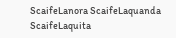ScaifeLanora ScaifeLaquanda ScaifeLaquita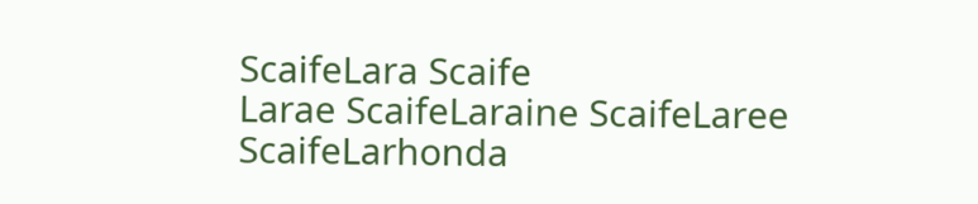ScaifeLara Scaife
Larae ScaifeLaraine ScaifeLaree ScaifeLarhonda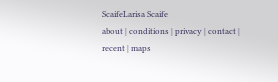ScaifeLarisa Scaife
about | conditions | privacy | contact | recent | maps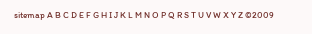sitemap A B C D E F G H I J K L M N O P Q R S T U V W X Y Z ©2009